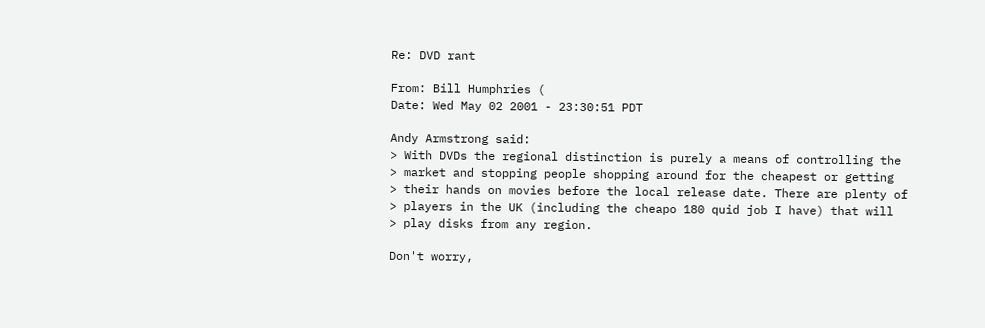Re: DVD rant

From: Bill Humphries (
Date: Wed May 02 2001 - 23:30:51 PDT

Andy Armstrong said:
> With DVDs the regional distinction is purely a means of controlling the
> market and stopping people shopping around for the cheapest or getting
> their hands on movies before the local release date. There are plenty of
> players in the UK (including the cheapo 180 quid job I have) that will
> play disks from any region.

Don't worry,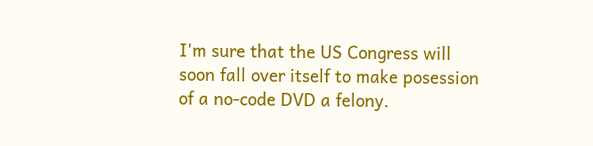I'm sure that the US Congress will soon fall over itself to make posession of a no-code DVD a felony.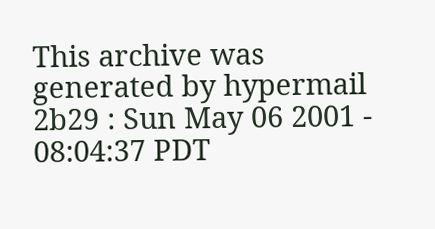This archive was generated by hypermail 2b29 : Sun May 06 2001 - 08:04:37 PDT